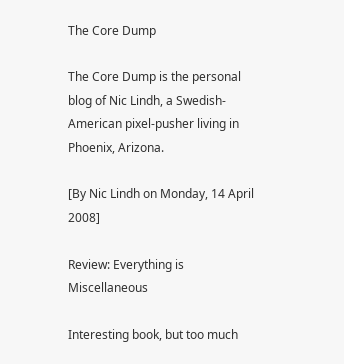The Core Dump

The Core Dump is the personal blog of Nic Lindh, a Swedish-American pixel-pusher living in Phoenix, Arizona.

[By Nic Lindh on Monday, 14 April 2008]

Review: Everything is Miscellaneous

Interesting book, but too much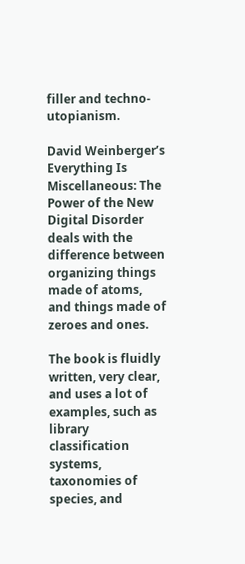filler and techno-utopianism.

David Weinberger’s Everything Is Miscellaneous: The Power of the New Digital Disorder deals with the difference between organizing things made of atoms, and things made of zeroes and ones.

The book is fluidly written, very clear, and uses a lot of examples, such as library classification systems, taxonomies of species, and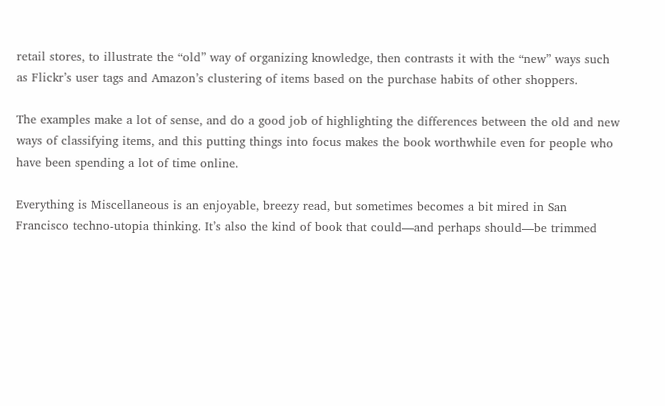retail stores, to illustrate the “old” way of organizing knowledge, then contrasts it with the “new” ways such as Flickr’s user tags and Amazon’s clustering of items based on the purchase habits of other shoppers.

The examples make a lot of sense, and do a good job of highlighting the differences between the old and new ways of classifying items, and this putting things into focus makes the book worthwhile even for people who have been spending a lot of time online.

Everything is Miscellaneous is an enjoyable, breezy read, but sometimes becomes a bit mired in San Francisco techno-utopia thinking. It’s also the kind of book that could—and perhaps should—be trimmed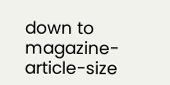down to magazine-article-size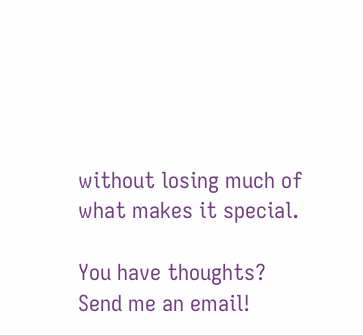without losing much of what makes it special.

You have thoughts? Send me an email!